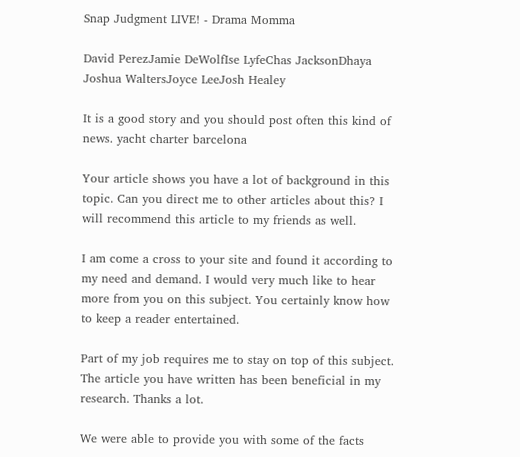Snap Judgment LIVE! - Drama Momma

David PerezJamie DeWolfIse LyfeChas JacksonDhaya Joshua WaltersJoyce LeeJosh Healey

It is a good story and you should post often this kind of news. yacht charter barcelona

Your article shows you have a lot of background in this topic. Can you direct me to other articles about this? I will recommend this article to my friends as well.

I am come a cross to your site and found it according to my need and demand. I would very much like to hear more from you on this subject. You certainly know how to keep a reader entertained.

Part of my job requires me to stay on top of this subject. The article you have written has been beneficial in my research. Thanks a lot.

We were able to provide you with some of the facts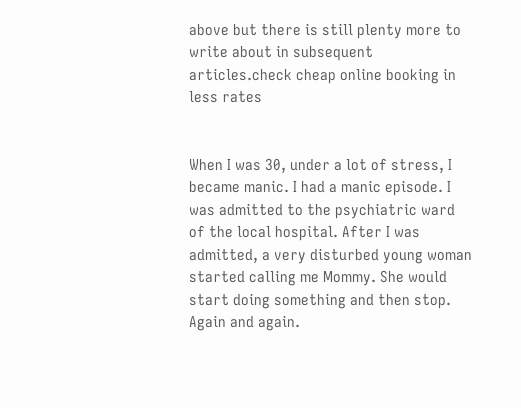above but there is still plenty more to write about in subsequent articles.check cheap online booking in less rates


When I was 30, under a lot of stress, I became manic. I had a manic episode. I was admitted to the psychiatric ward of the local hospital. After I was admitted, a very disturbed young woman started calling me Mommy. She would start doing something and then stop. Again and again.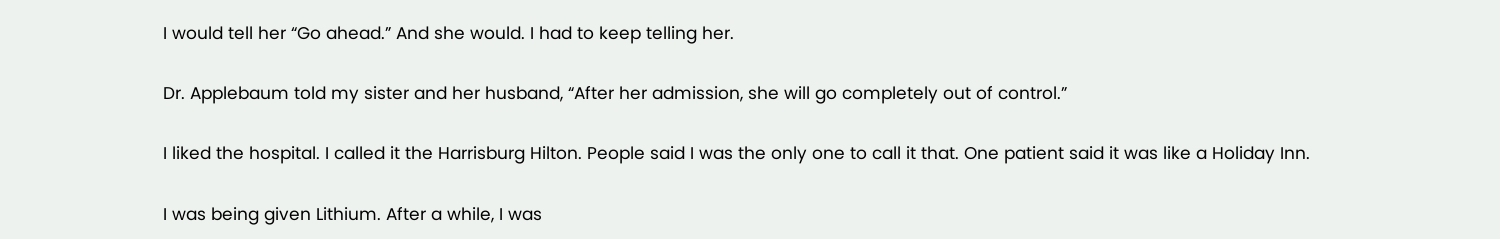I would tell her “Go ahead.” And she would. I had to keep telling her.

Dr. Applebaum told my sister and her husband, “After her admission, she will go completely out of control.”

I liked the hospital. I called it the Harrisburg Hilton. People said I was the only one to call it that. One patient said it was like a Holiday Inn.

I was being given Lithium. After a while, I was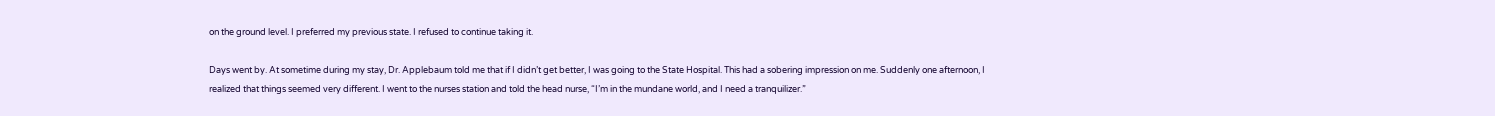on the ground level. I preferred my previous state. I refused to continue taking it.

Days went by. At sometime during my stay, Dr. Applebaum told me that if I didn’t get better, I was going to the State Hospital. This had a sobering impression on me. Suddenly one afternoon, I realized that things seemed very different. I went to the nurses station and told the head nurse, “I’m in the mundane world, and I need a tranquilizer.”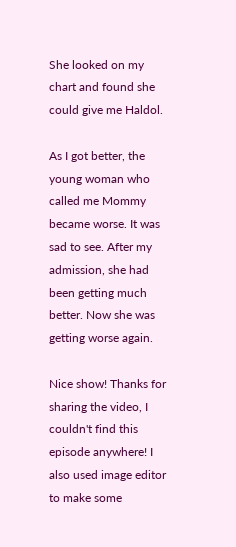She looked on my chart and found she could give me Haldol.

As I got better, the young woman who called me Mommy became worse. It was sad to see. After my admission, she had been getting much better. Now she was getting worse again.

Nice show! Thanks for sharing the video, I couldn't find this episode anywhere! I also used image editor to make some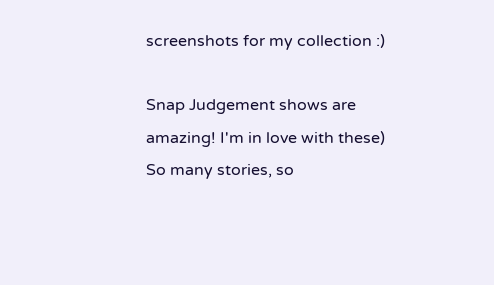screenshots for my collection :)

Snap Judgement shows are amazing! I'm in love with these) So many stories, so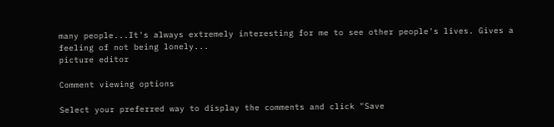many people...It's always extremely interesting for me to see other people's lives. Gives a feeling of not being lonely...
picture editor

Comment viewing options

Select your preferred way to display the comments and click "Save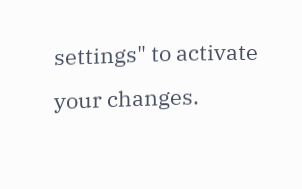settings" to activate your changes.